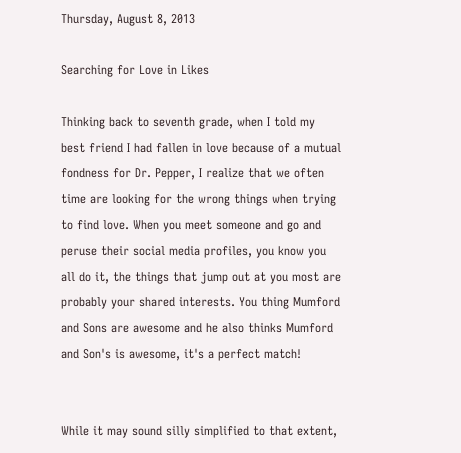Thursday, August 8, 2013

Searching for Love in Likes

Thinking back to seventh grade, when I told my best friend I had fallen in love because of a mutual fondness for Dr. Pepper, I realize that we often time are looking for the wrong things when trying to find love. When you meet someone and go and peruse their social media profiles, you know you all do it, the things that jump out at you most are probably your shared interests. You thing Mumford and Sons are awesome and he also thinks Mumford and Son's is awesome, it's a perfect match!


While it may sound silly simplified to that extent,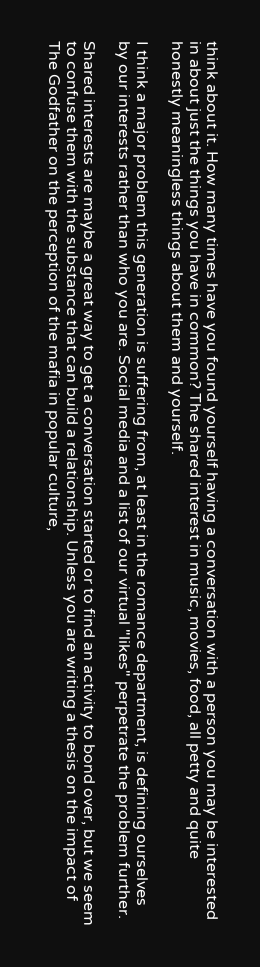think about it. How many times have you found yourself having a conversation with a person you may be interested in about just the things you have in common? The shared interest in music, movies, food, all petty and quite honestly meaningless things about them and yourself.

I think a major problem this generation is suffering from, at least in the romance department, is defining ourselves by our interests rather than who you are. Social media and a list of our virtual "likes" perpetrate the problem further.

Shared interests are maybe a great way to get a conversation started or to find an activity to bond over, but we seem to confuse them with the substance that can build a relationship. Unless you are writing a thesis on the impact of The Godfather on the perception of the mafia in popular culture,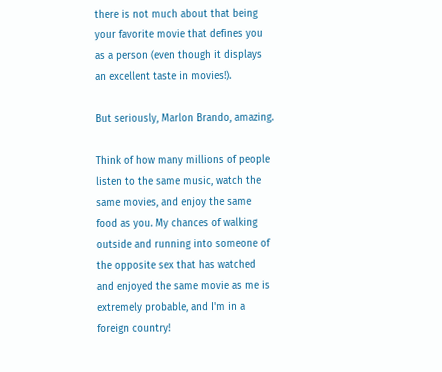there is not much about that being your favorite movie that defines you as a person (even though it displays an excellent taste in movies!).

But seriously, Marlon Brando, amazing.

Think of how many millions of people listen to the same music, watch the same movies, and enjoy the same food as you. My chances of walking outside and running into someone of the opposite sex that has watched and enjoyed the same movie as me is extremely probable, and I'm in a foreign country!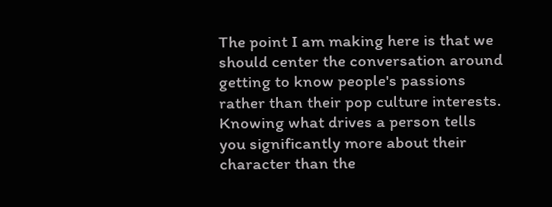The point I am making here is that we should center the conversation around getting to know people's passions rather than their pop culture interests. Knowing what drives a person tells you significantly more about their character than the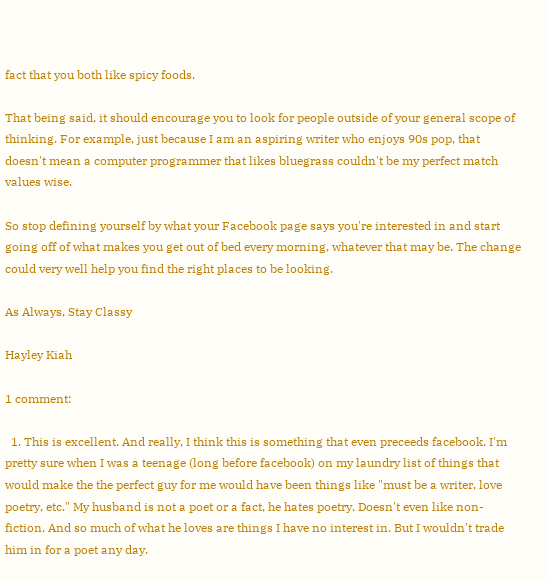fact that you both like spicy foods.

That being said, it should encourage you to look for people outside of your general scope of thinking. For example, just because I am an aspiring writer who enjoys 90s pop, that doesn't mean a computer programmer that likes bluegrass couldn't be my perfect match values wise.

So stop defining yourself by what your Facebook page says you're interested in and start going off of what makes you get out of bed every morning, whatever that may be. The change could very well help you find the right places to be looking.

As Always, Stay Classy

Hayley Kiah

1 comment:

  1. This is excellent. And really, I think this is something that even preceeds facebook. I'm pretty sure when I was a teenage (long before facebook) on my laundry list of things that would make the the perfect guy for me would have been things like "must be a writer, love poetry, etc." My husband is not a poet or a fact, he hates poetry. Doesn't even like non-fiction. And so much of what he loves are things I have no interest in. But I wouldn't trade him in for a poet any day.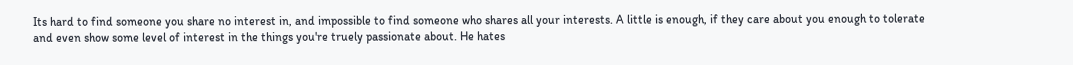Its hard to find someone you share no interest in, and impossible to find someone who shares all your interests. A little is enough, if they care about you enough to tolerate and even show some level of interest in the things you're truely passionate about. He hates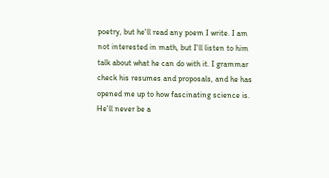poetry, but he'll read any poem I write. I am not interested in math, but I'll listen to him talk about what he can do with it. I grammar check his resumes and proposals, and he has opened me up to how fascinating science is. He'll never be a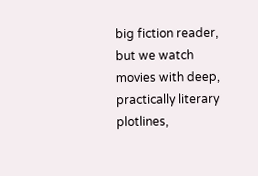big fiction reader, but we watch movies with deep, practically literary plotlines,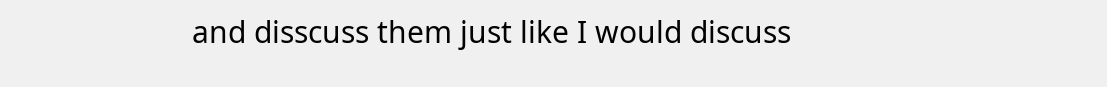and disscuss them just like I would discuss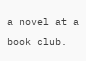a novel at a book club.